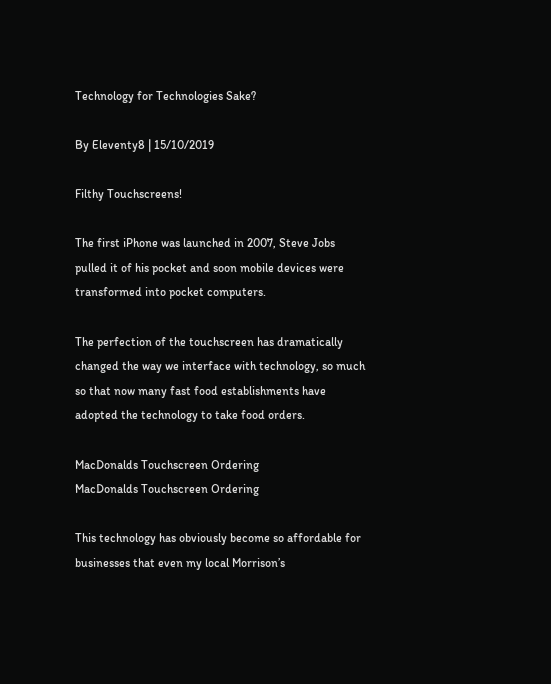Technology for Technologies Sake?

By Eleventy8 | 15/10/2019

Filthy Touchscreens!

The first iPhone was launched in 2007, Steve Jobs pulled it of his pocket and soon mobile devices were transformed into pocket computers.

The perfection of the touchscreen has dramatically changed the way we interface with technology, so much so that now many fast food establishments have adopted the technology to take food orders.

MacDonalds Touchscreen Ordering
MacDonalds Touchscreen Ordering

This technology has obviously become so affordable for businesses that even my local Morrison’s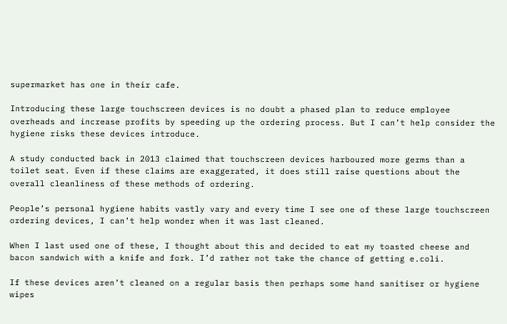supermarket has one in their cafe.

Introducing these large touchscreen devices is no doubt a phased plan to reduce employee overheads and increase profits by speeding up the ordering process. But I can’t help consider the hygiene risks these devices introduce.

A study conducted back in 2013 claimed that touchscreen devices harboured more germs than a toilet seat. Even if these claims are exaggerated, it does still raise questions about the overall cleanliness of these methods of ordering.

People’s personal hygiene habits vastly vary and every time I see one of these large touchscreen ordering devices, I can’t help wonder when it was last cleaned.

When I last used one of these, I thought about this and decided to eat my toasted cheese and bacon sandwich with a knife and fork. I’d rather not take the chance of getting e.coli.

If these devices aren’t cleaned on a regular basis then perhaps some hand sanitiser or hygiene wipes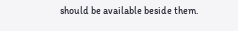should be available beside them.